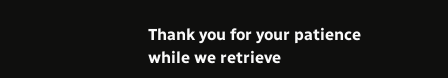Thank you for your patience while we retrieve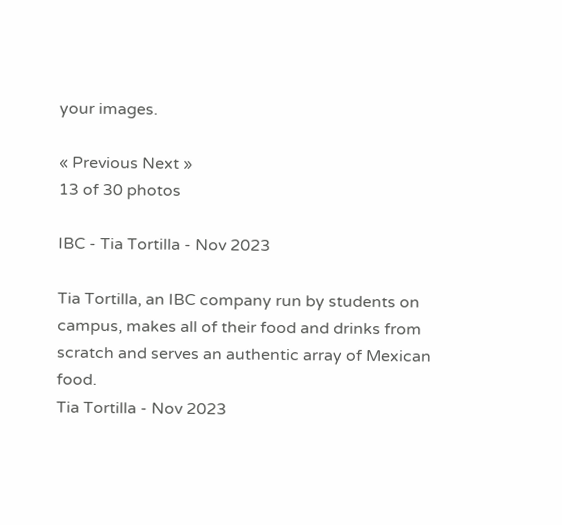your images.

« Previous Next »
13 of 30 photos

IBC - Tia Tortilla - Nov 2023

Tia Tortilla, an IBC company run by students on campus, makes all of their food and drinks from scratch and serves an authentic array of Mexican food.
Tia Tortilla - Nov 2023